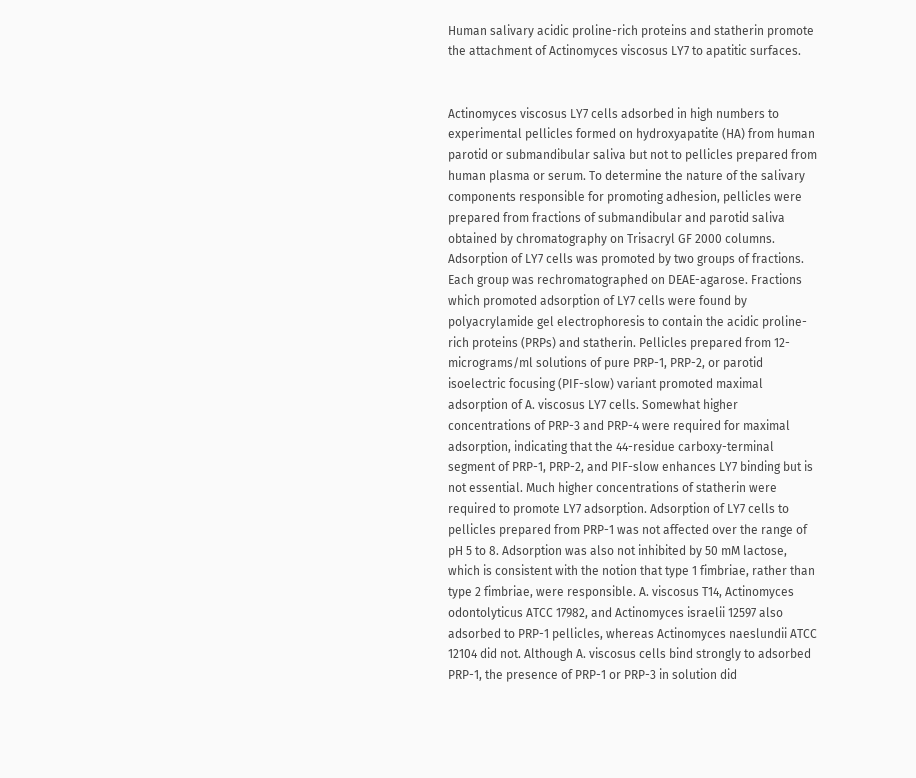Human salivary acidic proline-rich proteins and statherin promote the attachment of Actinomyces viscosus LY7 to apatitic surfaces.


Actinomyces viscosus LY7 cells adsorbed in high numbers to experimental pellicles formed on hydroxyapatite (HA) from human parotid or submandibular saliva but not to pellicles prepared from human plasma or serum. To determine the nature of the salivary components responsible for promoting adhesion, pellicles were prepared from fractions of submandibular and parotid saliva obtained by chromatography on Trisacryl GF 2000 columns. Adsorption of LY7 cells was promoted by two groups of fractions. Each group was rechromatographed on DEAE-agarose. Fractions which promoted adsorption of LY7 cells were found by polyacrylamide gel electrophoresis to contain the acidic proline-rich proteins (PRPs) and statherin. Pellicles prepared from 12-micrograms/ml solutions of pure PRP-1, PRP-2, or parotid isoelectric focusing (PIF-slow) variant promoted maximal adsorption of A. viscosus LY7 cells. Somewhat higher concentrations of PRP-3 and PRP-4 were required for maximal adsorption, indicating that the 44-residue carboxy-terminal segment of PRP-1, PRP-2, and PIF-slow enhances LY7 binding but is not essential. Much higher concentrations of statherin were required to promote LY7 adsorption. Adsorption of LY7 cells to pellicles prepared from PRP-1 was not affected over the range of pH 5 to 8. Adsorption was also not inhibited by 50 mM lactose, which is consistent with the notion that type 1 fimbriae, rather than type 2 fimbriae, were responsible. A. viscosus T14, Actinomyces odontolyticus ATCC 17982, and Actinomyces israelii 12597 also adsorbed to PRP-1 pellicles, whereas Actinomyces naeslundii ATCC 12104 did not. Although A. viscosus cells bind strongly to adsorbed PRP-1, the presence of PRP-1 or PRP-3 in solution did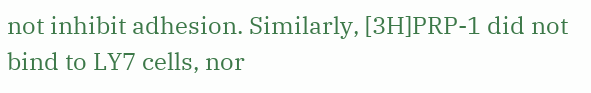not inhibit adhesion. Similarly, [3H]PRP-1 did not bind to LY7 cells, nor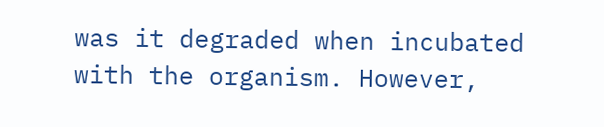was it degraded when incubated with the organism. However,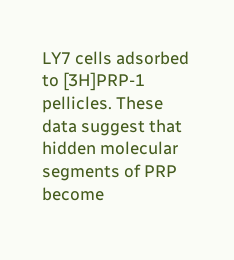LY7 cells adsorbed to [3H]PRP-1 pellicles. These data suggest that hidden molecular segments of PRP become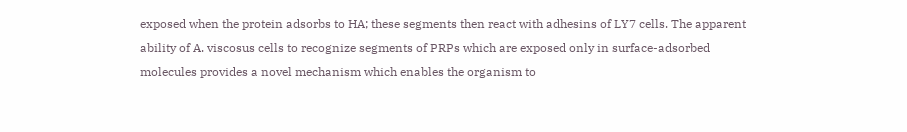exposed when the protein adsorbs to HA; these segments then react with adhesins of LY7 cells. The apparent ability of A. viscosus cells to recognize segments of PRPs which are exposed only in surface-adsorbed molecules provides a novel mechanism which enables the organism to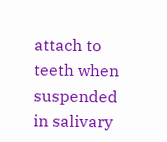attach to teeth when suspended in salivary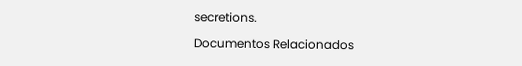secretions.

Documentos Relacionados